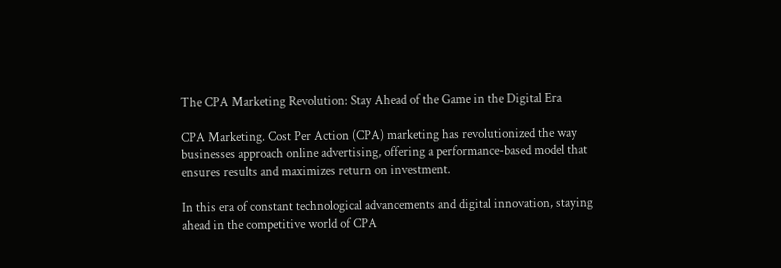The CPA Marketing Revolution: Stay Ahead of the Game in the Digital Era

CPA Marketing. Cost Per Action (CPA) marketing has revolutionized the way businesses approach online advertising, offering a performance-based model that ensures results and maximizes return on investment.

In this era of constant technological advancements and digital innovation, staying ahead in the competitive world of CPA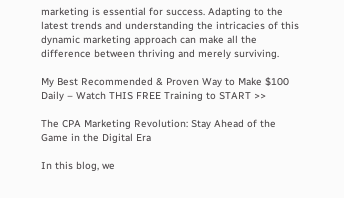marketing is essential for success. Adapting to the latest trends and understanding the intricacies of this dynamic marketing approach can make all the difference between thriving and merely surviving.

My Best Recommended & Proven Way to Make $100 Daily – Watch THIS FREE Training to START >>

The CPA Marketing Revolution: Stay Ahead of the Game in the Digital Era

In this blog, we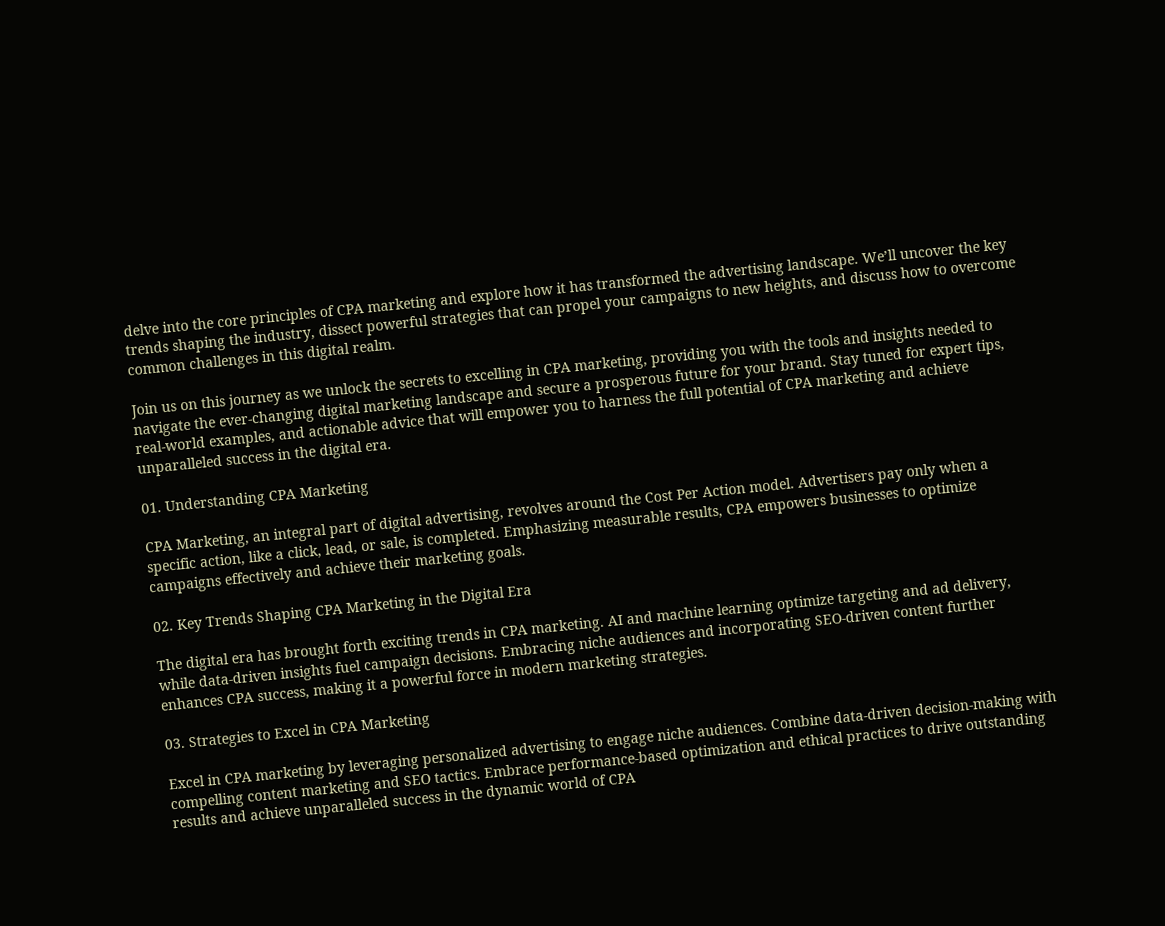delve into the core principles of CPA marketing and explore how it has transformed the advertising landscape. We’ll uncover the key trends shaping the industry, dissect powerful strategies that can propel your campaigns to new heights, and discuss how to overcome common challenges in this digital realm.

Join us on this journey as we unlock the secrets to excelling in CPA marketing, providing you with the tools and insights needed to navigate the ever-changing digital marketing landscape and secure a prosperous future for your brand. Stay tuned for expert tips, real-world examples, and actionable advice that will empower you to harness the full potential of CPA marketing and achieve unparalleled success in the digital era.

01. Understanding CPA Marketing

CPA Marketing, an integral part of digital advertising, revolves around the Cost Per Action model. Advertisers pay only when a specific action, like a click, lead, or sale, is completed. Emphasizing measurable results, CPA empowers businesses to optimize campaigns effectively and achieve their marketing goals.

02. Key Trends Shaping CPA Marketing in the Digital Era

The digital era has brought forth exciting trends in CPA marketing. AI and machine learning optimize targeting and ad delivery, while data-driven insights fuel campaign decisions. Embracing niche audiences and incorporating SEO-driven content further enhances CPA success, making it a powerful force in modern marketing strategies.

03. Strategies to Excel in CPA Marketing

Excel in CPA marketing by leveraging personalized advertising to engage niche audiences. Combine data-driven decision-making with compelling content marketing and SEO tactics. Embrace performance-based optimization and ethical practices to drive outstanding results and achieve unparalleled success in the dynamic world of CPA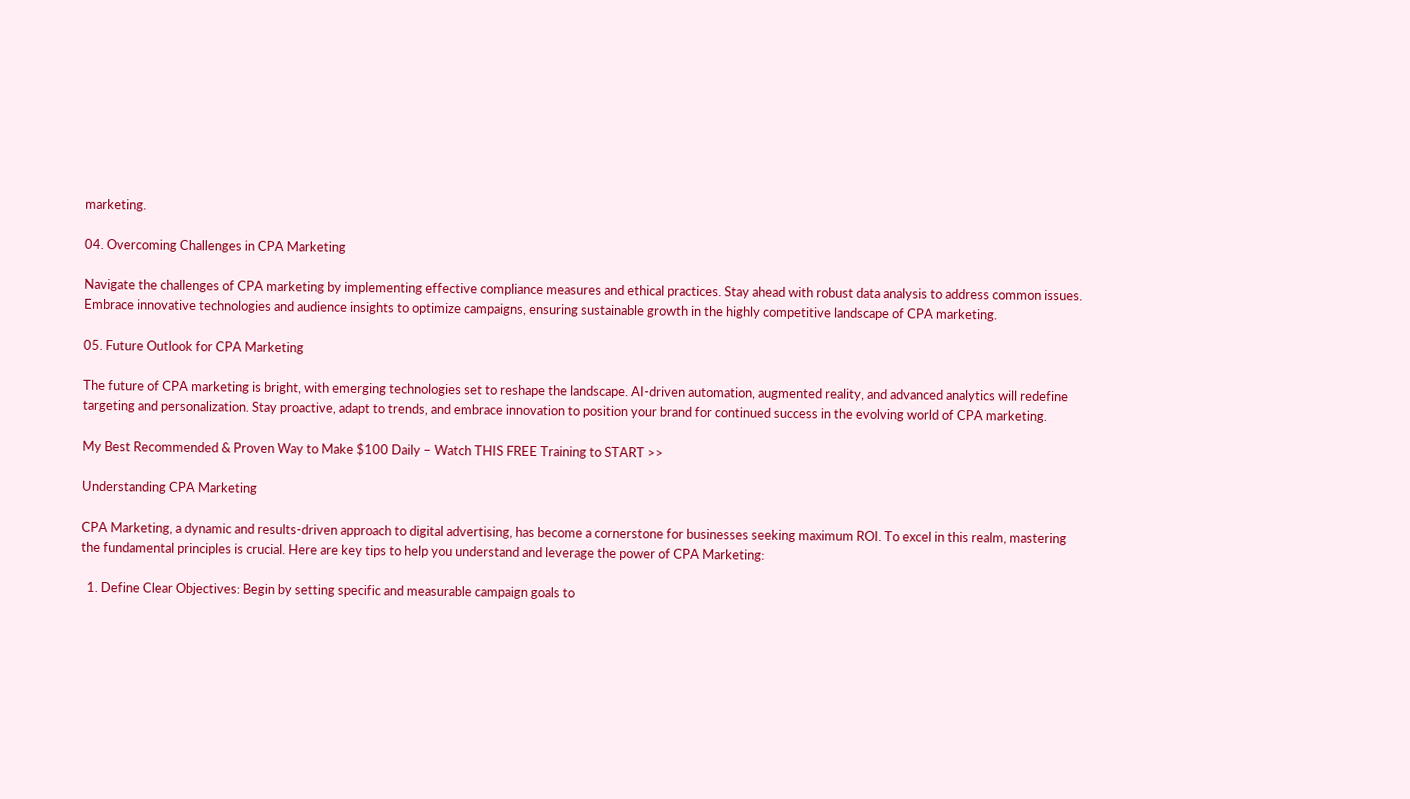marketing.

04. Overcoming Challenges in CPA Marketing

Navigate the challenges of CPA marketing by implementing effective compliance measures and ethical practices. Stay ahead with robust data analysis to address common issues. Embrace innovative technologies and audience insights to optimize campaigns, ensuring sustainable growth in the highly competitive landscape of CPA marketing.

05. Future Outlook for CPA Marketing

The future of CPA marketing is bright, with emerging technologies set to reshape the landscape. AI-driven automation, augmented reality, and advanced analytics will redefine targeting and personalization. Stay proactive, adapt to trends, and embrace innovation to position your brand for continued success in the evolving world of CPA marketing.

My Best Recommended & Proven Way to Make $100 Daily – Watch THIS FREE Training to START >>

Understanding CPA Marketing

CPA Marketing, a dynamic and results-driven approach to digital advertising, has become a cornerstone for businesses seeking maximum ROI. To excel in this realm, mastering the fundamental principles is crucial. Here are key tips to help you understand and leverage the power of CPA Marketing:

  1. Define Clear Objectives: Begin by setting specific and measurable campaign goals to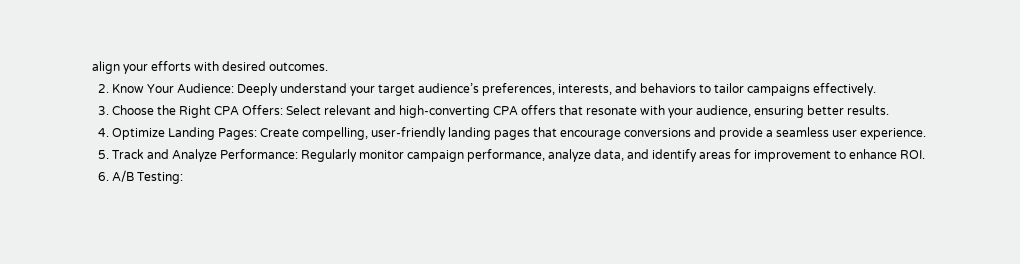align your efforts with desired outcomes.
  2. Know Your Audience: Deeply understand your target audience’s preferences, interests, and behaviors to tailor campaigns effectively.
  3. Choose the Right CPA Offers: Select relevant and high-converting CPA offers that resonate with your audience, ensuring better results.
  4. Optimize Landing Pages: Create compelling, user-friendly landing pages that encourage conversions and provide a seamless user experience.
  5. Track and Analyze Performance: Regularly monitor campaign performance, analyze data, and identify areas for improvement to enhance ROI.
  6. A/B Testing: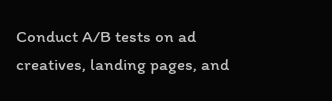Conduct A/B tests on ad creatives, landing pages, and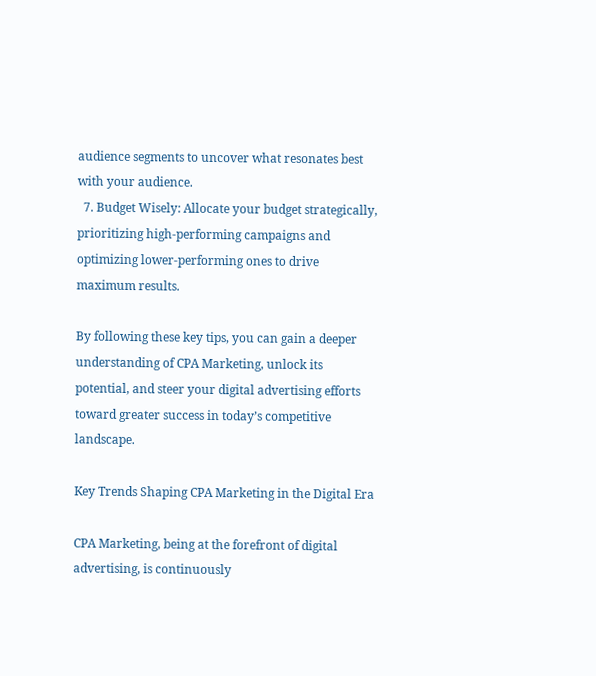audience segments to uncover what resonates best with your audience.
  7. Budget Wisely: Allocate your budget strategically, prioritizing high-performing campaigns and optimizing lower-performing ones to drive maximum results.

By following these key tips, you can gain a deeper understanding of CPA Marketing, unlock its potential, and steer your digital advertising efforts toward greater success in today’s competitive landscape.

Key Trends Shaping CPA Marketing in the Digital Era

CPA Marketing, being at the forefront of digital advertising, is continuously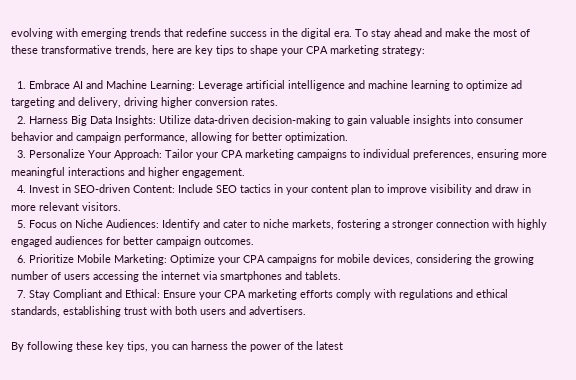evolving with emerging trends that redefine success in the digital era. To stay ahead and make the most of these transformative trends, here are key tips to shape your CPA marketing strategy:

  1. Embrace AI and Machine Learning: Leverage artificial intelligence and machine learning to optimize ad targeting and delivery, driving higher conversion rates.
  2. Harness Big Data Insights: Utilize data-driven decision-making to gain valuable insights into consumer behavior and campaign performance, allowing for better optimization.
  3. Personalize Your Approach: Tailor your CPA marketing campaigns to individual preferences, ensuring more meaningful interactions and higher engagement.
  4. Invest in SEO-driven Content: Include SEO tactics in your content plan to improve visibility and draw in more relevant visitors.
  5. Focus on Niche Audiences: Identify and cater to niche markets, fostering a stronger connection with highly engaged audiences for better campaign outcomes.
  6. Prioritize Mobile Marketing: Optimize your CPA campaigns for mobile devices, considering the growing number of users accessing the internet via smartphones and tablets.
  7. Stay Compliant and Ethical: Ensure your CPA marketing efforts comply with regulations and ethical standards, establishing trust with both users and advertisers.

By following these key tips, you can harness the power of the latest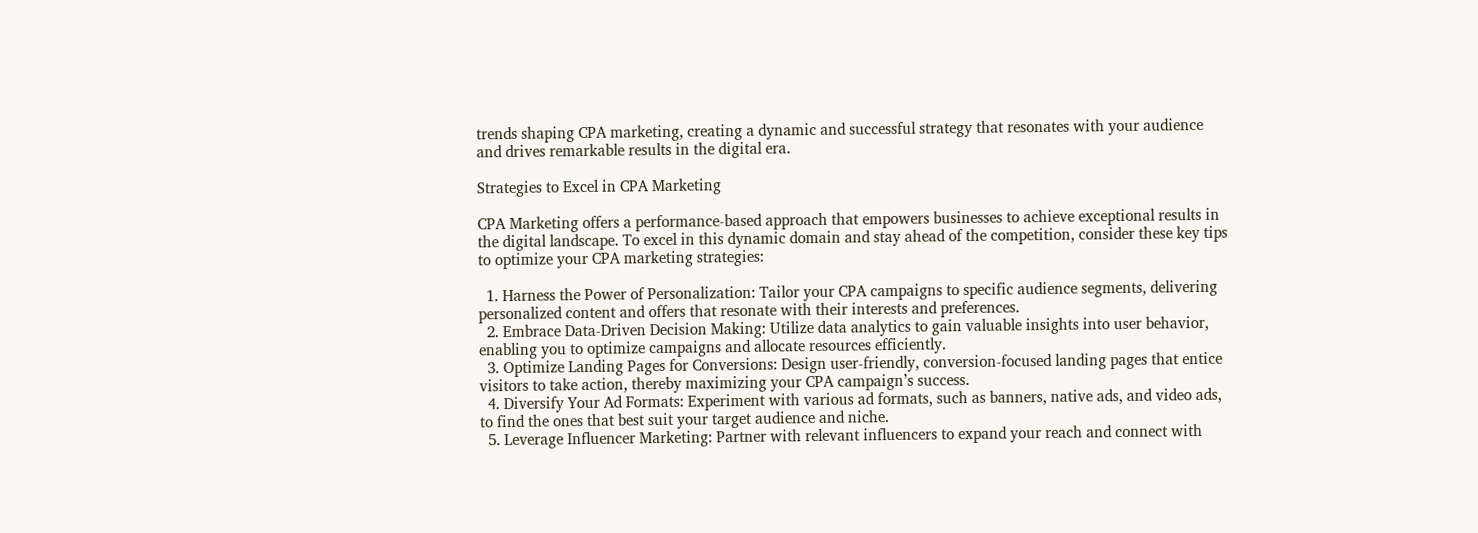trends shaping CPA marketing, creating a dynamic and successful strategy that resonates with your audience and drives remarkable results in the digital era.

Strategies to Excel in CPA Marketing

CPA Marketing offers a performance-based approach that empowers businesses to achieve exceptional results in the digital landscape. To excel in this dynamic domain and stay ahead of the competition, consider these key tips to optimize your CPA marketing strategies:

  1. Harness the Power of Personalization: Tailor your CPA campaigns to specific audience segments, delivering personalized content and offers that resonate with their interests and preferences.
  2. Embrace Data-Driven Decision Making: Utilize data analytics to gain valuable insights into user behavior, enabling you to optimize campaigns and allocate resources efficiently.
  3. Optimize Landing Pages for Conversions: Design user-friendly, conversion-focused landing pages that entice visitors to take action, thereby maximizing your CPA campaign’s success.
  4. Diversify Your Ad Formats: Experiment with various ad formats, such as banners, native ads, and video ads, to find the ones that best suit your target audience and niche.
  5. Leverage Influencer Marketing: Partner with relevant influencers to expand your reach and connect with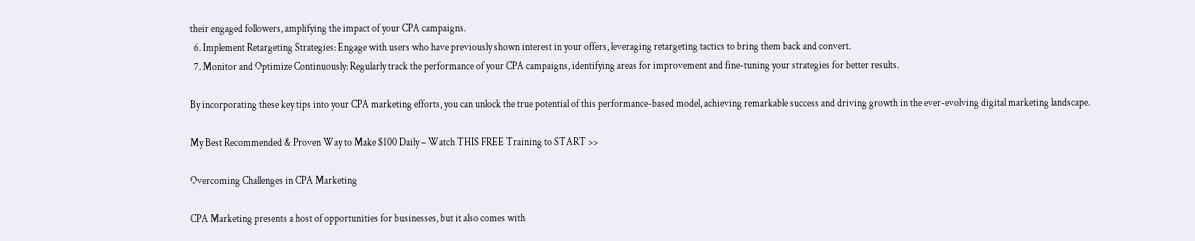their engaged followers, amplifying the impact of your CPA campaigns.
  6. Implement Retargeting Strategies: Engage with users who have previously shown interest in your offers, leveraging retargeting tactics to bring them back and convert.
  7. Monitor and Optimize Continuously: Regularly track the performance of your CPA campaigns, identifying areas for improvement and fine-tuning your strategies for better results.

By incorporating these key tips into your CPA marketing efforts, you can unlock the true potential of this performance-based model, achieving remarkable success and driving growth in the ever-evolving digital marketing landscape.

My Best Recommended & Proven Way to Make $100 Daily – Watch THIS FREE Training to START >>

Overcoming Challenges in CPA Marketing

CPA Marketing presents a host of opportunities for businesses, but it also comes with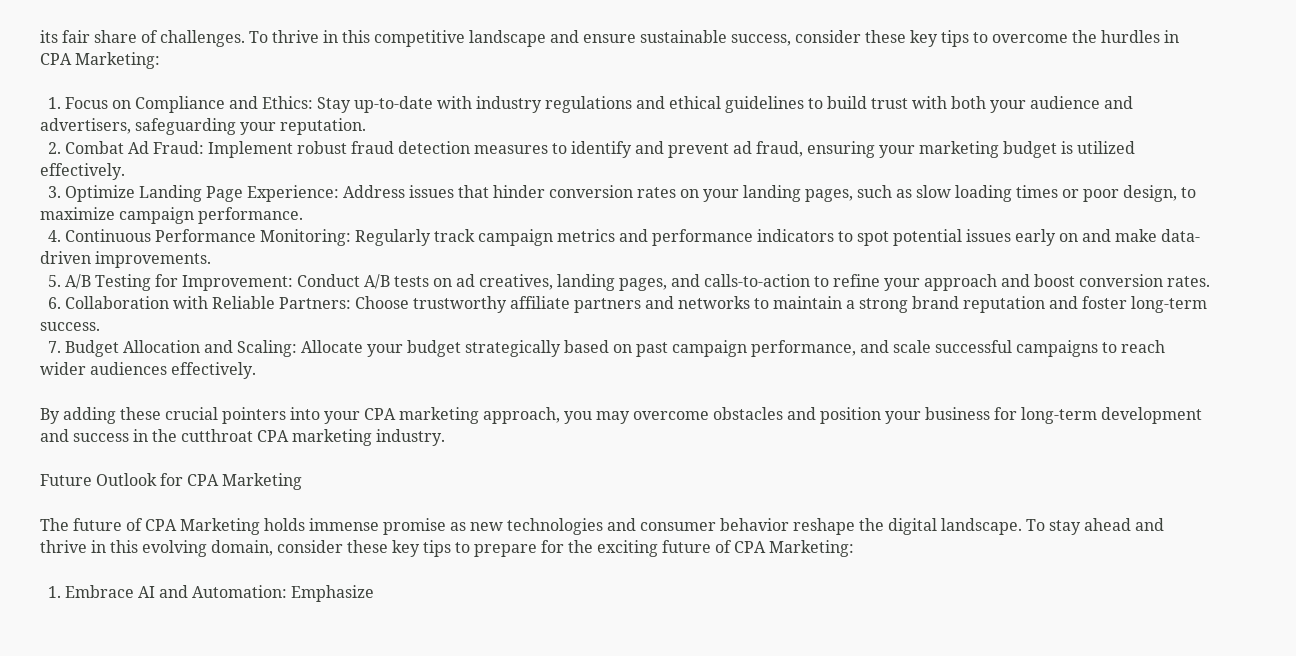its fair share of challenges. To thrive in this competitive landscape and ensure sustainable success, consider these key tips to overcome the hurdles in CPA Marketing:

  1. Focus on Compliance and Ethics: Stay up-to-date with industry regulations and ethical guidelines to build trust with both your audience and advertisers, safeguarding your reputation.
  2. Combat Ad Fraud: Implement robust fraud detection measures to identify and prevent ad fraud, ensuring your marketing budget is utilized effectively.
  3. Optimize Landing Page Experience: Address issues that hinder conversion rates on your landing pages, such as slow loading times or poor design, to maximize campaign performance.
  4. Continuous Performance Monitoring: Regularly track campaign metrics and performance indicators to spot potential issues early on and make data-driven improvements.
  5. A/B Testing for Improvement: Conduct A/B tests on ad creatives, landing pages, and calls-to-action to refine your approach and boost conversion rates.
  6. Collaboration with Reliable Partners: Choose trustworthy affiliate partners and networks to maintain a strong brand reputation and foster long-term success.
  7. Budget Allocation and Scaling: Allocate your budget strategically based on past campaign performance, and scale successful campaigns to reach wider audiences effectively.

By adding these crucial pointers into your CPA marketing approach, you may overcome obstacles and position your business for long-term development and success in the cutthroat CPA marketing industry.

Future Outlook for CPA Marketing

The future of CPA Marketing holds immense promise as new technologies and consumer behavior reshape the digital landscape. To stay ahead and thrive in this evolving domain, consider these key tips to prepare for the exciting future of CPA Marketing:

  1. Embrace AI and Automation: Emphasize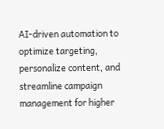AI-driven automation to optimize targeting, personalize content, and streamline campaign management for higher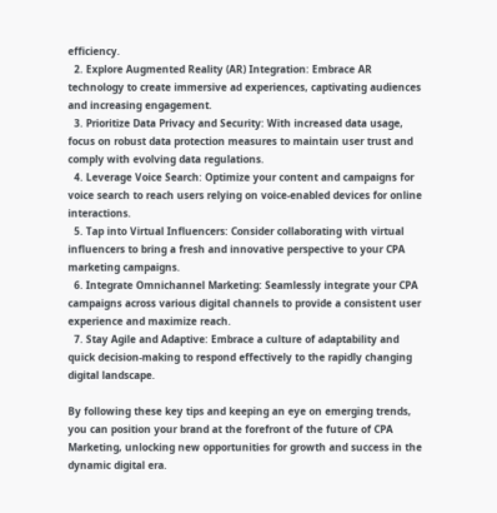efficiency.
  2. Explore Augmented Reality (AR) Integration: Embrace AR technology to create immersive ad experiences, captivating audiences and increasing engagement.
  3. Prioritize Data Privacy and Security: With increased data usage, focus on robust data protection measures to maintain user trust and comply with evolving data regulations.
  4. Leverage Voice Search: Optimize your content and campaigns for voice search to reach users relying on voice-enabled devices for online interactions.
  5. Tap into Virtual Influencers: Consider collaborating with virtual influencers to bring a fresh and innovative perspective to your CPA marketing campaigns.
  6. Integrate Omnichannel Marketing: Seamlessly integrate your CPA campaigns across various digital channels to provide a consistent user experience and maximize reach.
  7. Stay Agile and Adaptive: Embrace a culture of adaptability and quick decision-making to respond effectively to the rapidly changing digital landscape.

By following these key tips and keeping an eye on emerging trends, you can position your brand at the forefront of the future of CPA Marketing, unlocking new opportunities for growth and success in the dynamic digital era.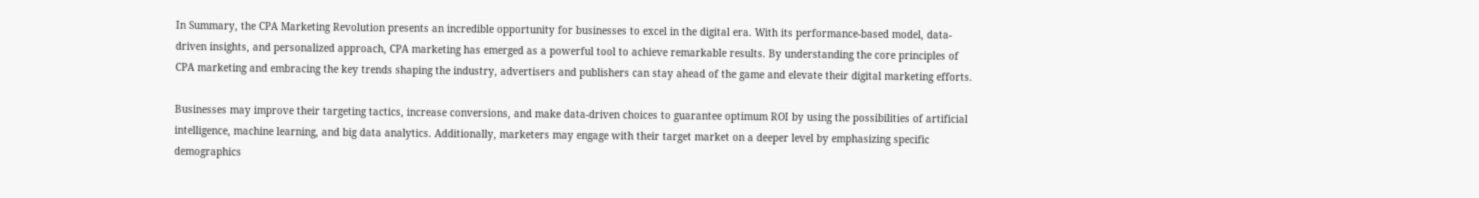In Summary, the CPA Marketing Revolution presents an incredible opportunity for businesses to excel in the digital era. With its performance-based model, data-driven insights, and personalized approach, CPA marketing has emerged as a powerful tool to achieve remarkable results. By understanding the core principles of CPA marketing and embracing the key trends shaping the industry, advertisers and publishers can stay ahead of the game and elevate their digital marketing efforts.

Businesses may improve their targeting tactics, increase conversions, and make data-driven choices to guarantee optimum ROI by using the possibilities of artificial intelligence, machine learning, and big data analytics. Additionally, marketers may engage with their target market on a deeper level by emphasizing specific demographics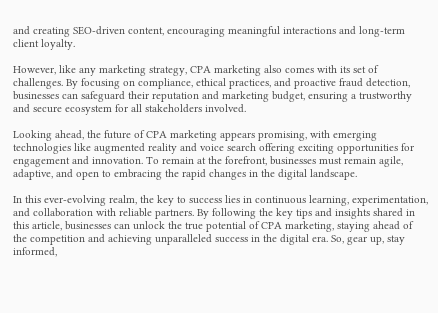and creating SEO-driven content, encouraging meaningful interactions and long-term client loyalty.

However, like any marketing strategy, CPA marketing also comes with its set of challenges. By focusing on compliance, ethical practices, and proactive fraud detection, businesses can safeguard their reputation and marketing budget, ensuring a trustworthy and secure ecosystem for all stakeholders involved.

Looking ahead, the future of CPA marketing appears promising, with emerging technologies like augmented reality and voice search offering exciting opportunities for engagement and innovation. To remain at the forefront, businesses must remain agile, adaptive, and open to embracing the rapid changes in the digital landscape.

In this ever-evolving realm, the key to success lies in continuous learning, experimentation, and collaboration with reliable partners. By following the key tips and insights shared in this article, businesses can unlock the true potential of CPA marketing, staying ahead of the competition and achieving unparalleled success in the digital era. So, gear up, stay informed,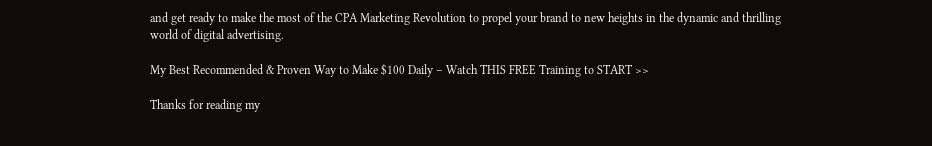and get ready to make the most of the CPA Marketing Revolution to propel your brand to new heights in the dynamic and thrilling world of digital advertising.

My Best Recommended & Proven Way to Make $100 Daily – Watch THIS FREE Training to START >>

Thanks for reading my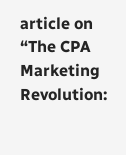article on “The CPA Marketing Revolution: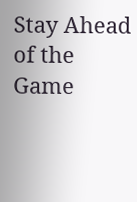Stay Ahead of the Game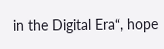in the Digital Era“, hope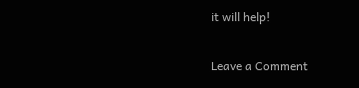it will help!

Leave a Comment